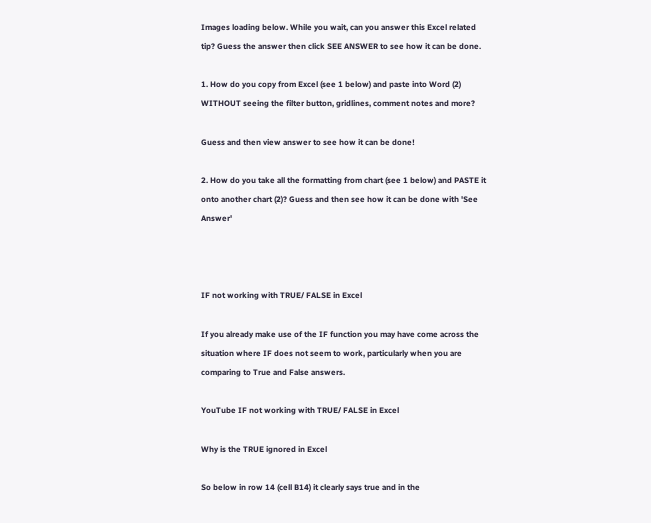Images loading below. While you wait, can you answer this Excel related tip? Guess the answer then click SEE ANSWER to see how it can be done.

1. How do you copy from Excel (see 1 below) and paste into Word (2) WITHOUT seeing the filter button, gridlines, comment notes and more?

Guess and then view answer to see how it can be done!

2. How do you take all the formatting from chart (see 1 below) and PASTE it onto another chart (2)? Guess and then see how it can be done with 'See Answer'



IF not working with TRUE/ FALSE in Excel

If you already make use of the IF function you may have come across the situation where IF does not seem to work, particularly when you are comparing to True and False answers.

YouTube IF not working with TRUE/ FALSE in Excel

Why is the TRUE ignored in Excel

So below in row 14 (cell B14) it clearly says true and in the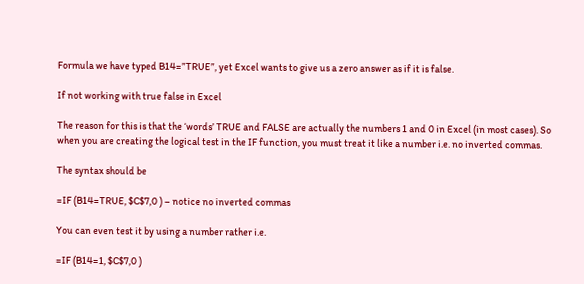Formula we have typed B14=”TRUE”, yet Excel wants to give us a zero answer as if it is false.

If not working with true false in Excel

The reason for this is that the ‘words’ TRUE and FALSE are actually the numbers 1 and 0 in Excel (in most cases). So when you are creating the logical test in the IF function, you must treat it like a number i.e. no inverted commas.

The syntax should be

=IF (B14=TRUE, $C$7,0 ) – notice no inverted commas

You can even test it by using a number rather i.e.

=IF (B14=1, $C$7,0 )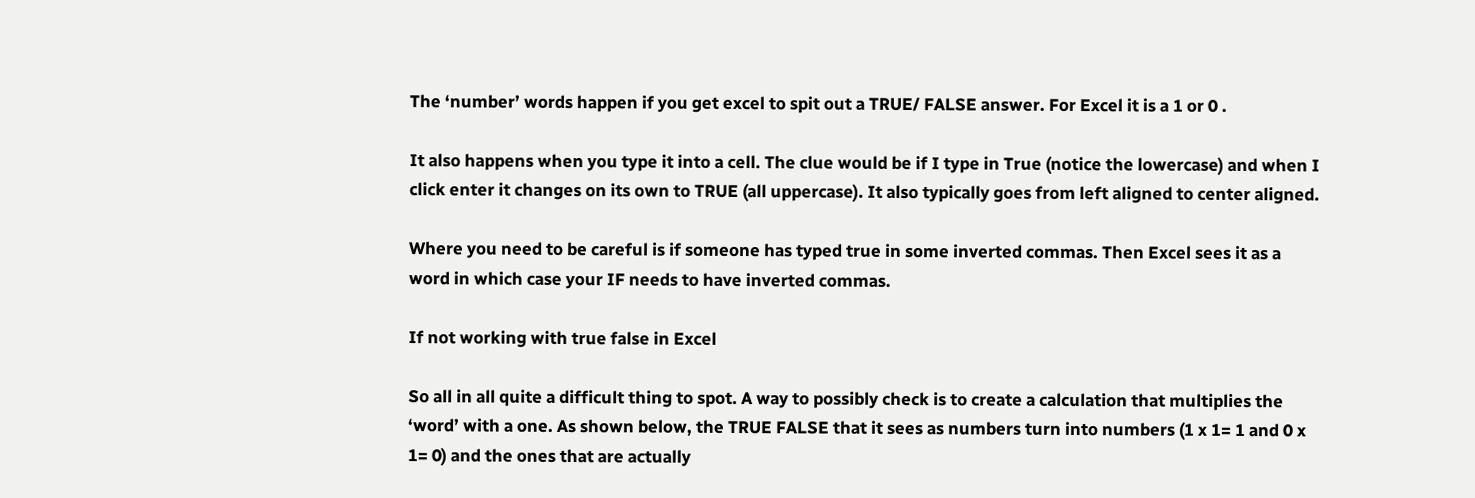The ‘number’ words happen if you get excel to spit out a TRUE/ FALSE answer. For Excel it is a 1 or 0 .

It also happens when you type it into a cell. The clue would be if I type in True (notice the lowercase) and when I click enter it changes on its own to TRUE (all uppercase). It also typically goes from left aligned to center aligned.

Where you need to be careful is if someone has typed true in some inverted commas. Then Excel sees it as a word in which case your IF needs to have inverted commas.

If not working with true false in Excel

So all in all quite a difficult thing to spot. A way to possibly check is to create a calculation that multiplies the ‘word’ with a one. As shown below, the TRUE FALSE that it sees as numbers turn into numbers (1 x 1= 1 and 0 x 1= 0) and the ones that are actually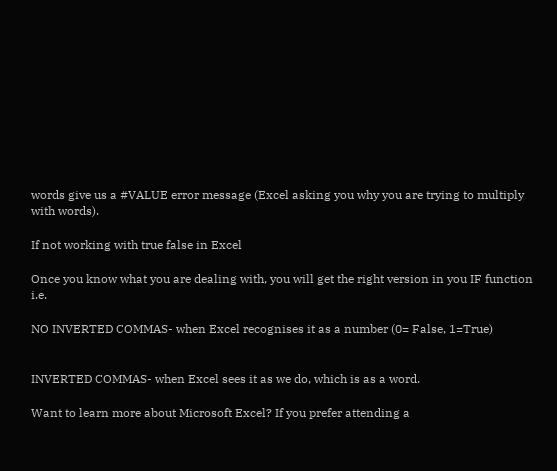words give us a #VALUE error message (Excel asking you why you are trying to multiply with words).

If not working with true false in Excel

Once you know what you are dealing with, you will get the right version in you IF function i.e.

NO INVERTED COMMAS- when Excel recognises it as a number (0= False, 1=True)


INVERTED COMMAS- when Excel sees it as we do, which is as a word.

Want to learn more about Microsoft Excel? If you prefer attending a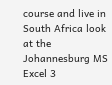course and live in South Africa look at the Johannesburg MS Excel 3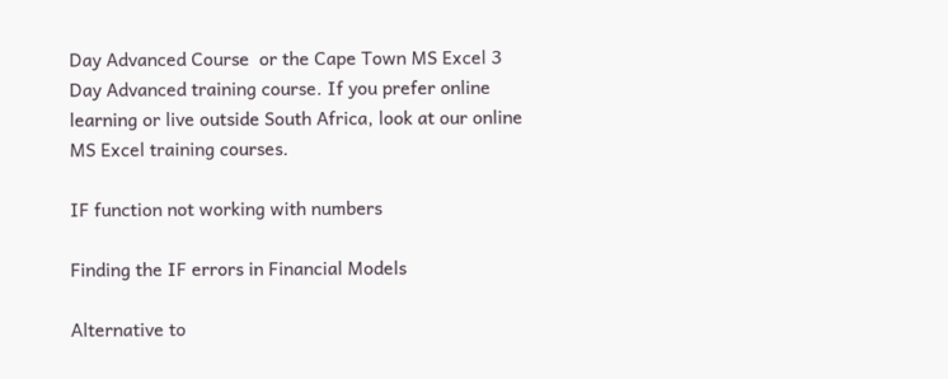Day Advanced Course  or the Cape Town MS Excel 3 Day Advanced training course. If you prefer online learning or live outside South Africa, look at our online MS Excel training courses.

IF function not working with numbers

Finding the IF errors in Financial Models

Alternative to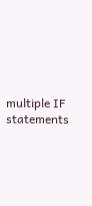multiple IF statements